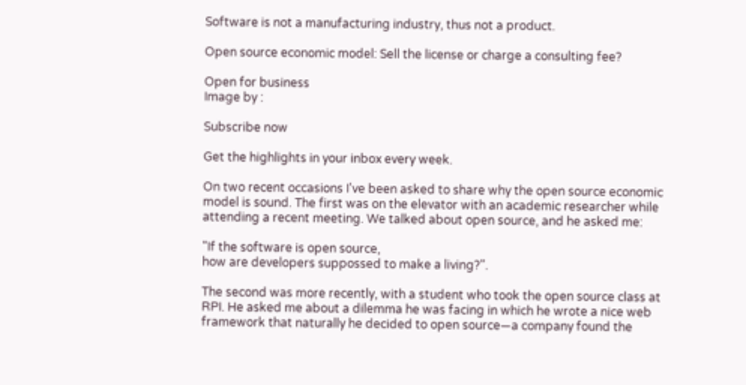Software is not a manufacturing industry, thus not a product.

Open source economic model: Sell the license or charge a consulting fee?

Open for business
Image by :

Subscribe now

Get the highlights in your inbox every week.

On two recent occasions I've been asked to share why the open source economic model is sound. The first was on the elevator with an academic researcher while attending a recent meeting. We talked about open source, and he asked me:

"If the software is open source,
how are developers suppossed to make a living?".

The second was more recently, with a student who took the open source class at RPI. He asked me about a dilemma he was facing in which he wrote a nice web framework that naturally he decided to open source—a company found the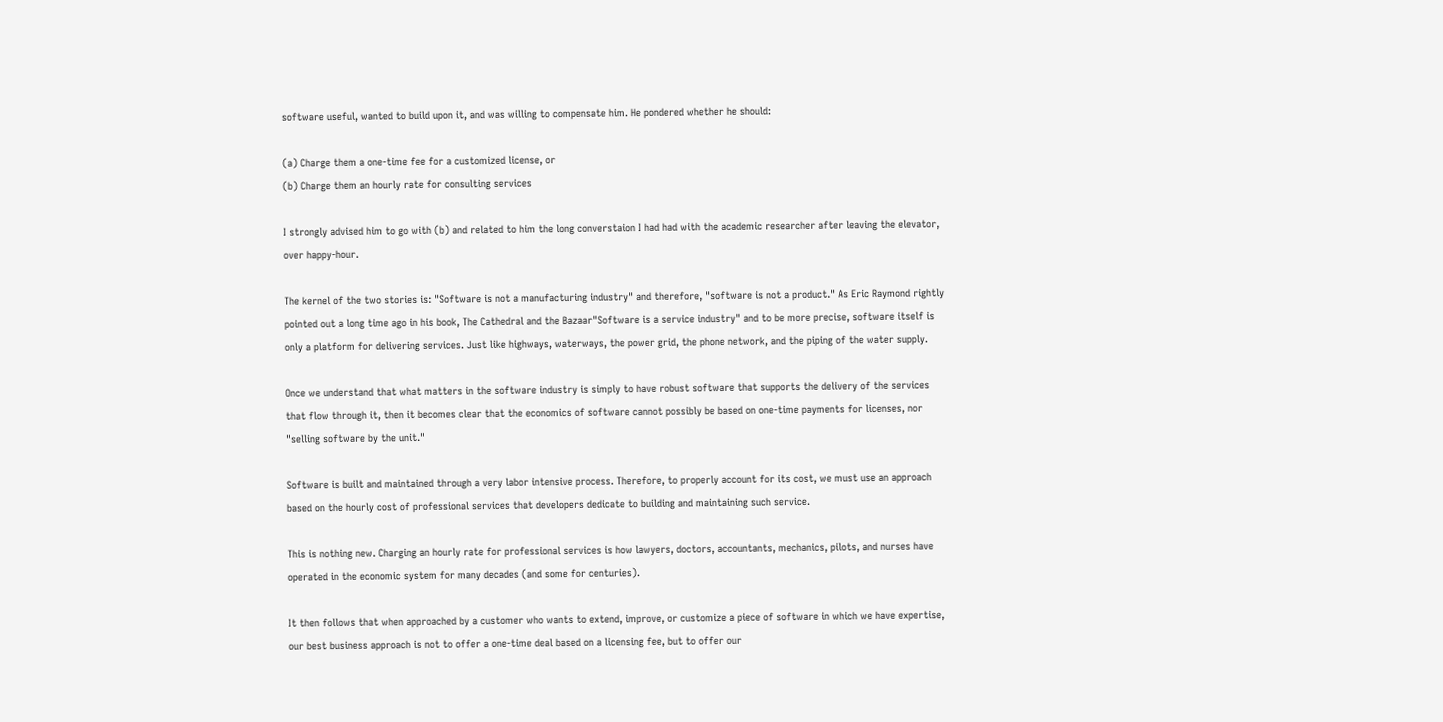software useful, wanted to build upon it, and was willing to compensate him. He pondered whether he should:

(a) Charge them a one-time fee for a customized license, or
(b) Charge them an hourly rate for consulting services

I strongly advised him to go with (b) and related to him the long converstaion I had had with the academic researcher after leaving the elevator, over happy-hour.

The kernel of the two stories is: "Software is not a manufacturing industry" and therefore, "software is not a product." As Eric Raymond rightly pointed out a long time ago in his book, The Cathedral and the Bazaar"Software is a service industry" and to be more precise, software itself is only a platform for delivering services. Just like highways, waterways, the power grid, the phone network, and the piping of the water supply.

Once we understand that what matters in the software industry is simply to have robust software that supports the delivery of the services that flow through it, then it becomes clear that the economics of software cannot possibly be based on one-time payments for licenses, nor "selling software by the unit."

Software is built and maintained through a very labor intensive process. Therefore, to properly account for its cost, we must use an approach based on the hourly cost of professional services that developers dedicate to building and maintaining such service.

This is nothing new. Charging an hourly rate for professional services is how lawyers, doctors, accountants, mechanics, pilots, and nurses have operated in the economic system for many decades (and some for centuries).

It then follows that when approached by a customer who wants to extend, improve, or customize a piece of software in which we have expertise, our best business approach is not to offer a one-time deal based on a licensing fee, but to offer our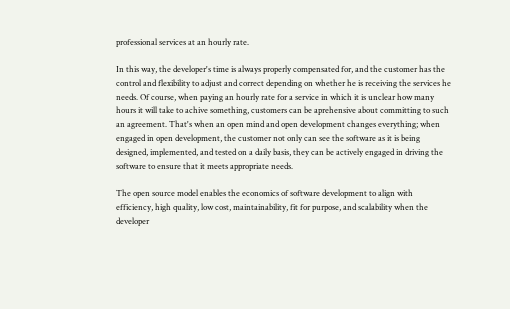professional services at an hourly rate.

In this way, the developer's time is always properly compensated for, and the customer has the control and flexibility to adjust and correct depending on whether he is receiving the services he needs. Of course, when paying an hourly rate for a service in which it is unclear how many hours it will take to achive something, customers can be aprehensive about committing to such an agreement. That's when an open mind and open development changes everything; when engaged in open development, the customer not only can see the software as it is being designed, implemented, and tested on a daily basis, they can be actively engaged in driving the software to ensure that it meets appropriate needs.

The open source model enables the economics of software development to align with efficiency, high quality, low cost, maintainability, fit for purpose, and scalability when the developer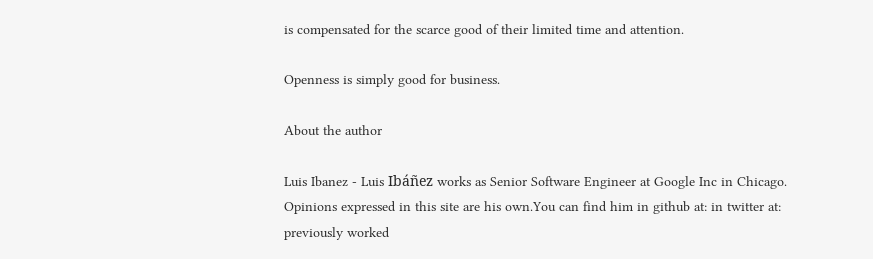is compensated for the scarce good of their limited time and attention.

Openness is simply good for business.

About the author

Luis Ibanez - Luis Ibáñez works as Senior Software Engineer at Google Inc in Chicago. Opinions expressed in this site are his own.You can find him in github at: in twitter at: previously worked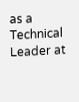as a Technical Leader at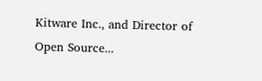Kitware Inc., and Director of Open Source...